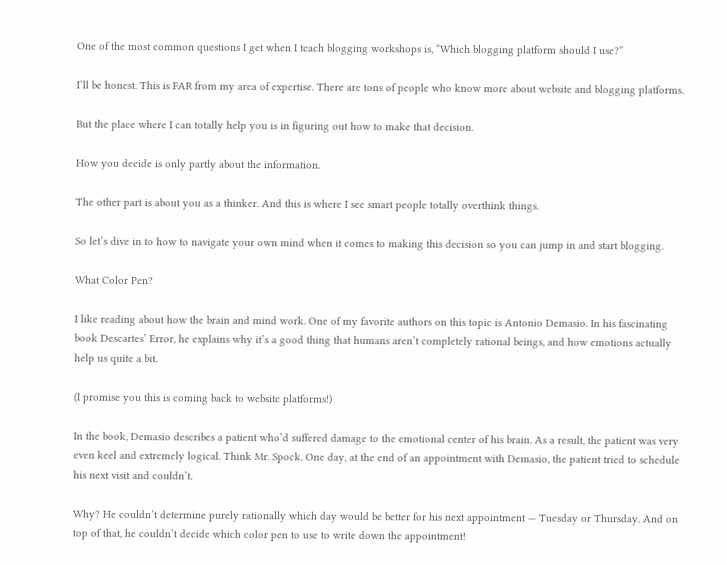One of the most common questions I get when I teach blogging workshops is, “Which blogging platform should I use?”

I’ll be honest. This is FAR from my area of expertise. There are tons of people who know more about website and blogging platforms.

But the place where I can totally help you is in figuring out how to make that decision.

How you decide is only partly about the information.

The other part is about you as a thinker. And this is where I see smart people totally overthink things.

So let’s dive in to how to navigate your own mind when it comes to making this decision so you can jump in and start blogging.

What Color Pen?

I like reading about how the brain and mind work. One of my favorite authors on this topic is Antonio Demasio. In his fascinating book Descartes’ Error, he explains why it’s a good thing that humans aren’t completely rational beings, and how emotions actually help us quite a bit.

(I promise you this is coming back to website platforms!)

In the book, Demasio describes a patient who’d suffered damage to the emotional center of his brain. As a result, the patient was very even keel and extremely logical. Think Mr. Spock. One day, at the end of an appointment with Demasio, the patient tried to schedule his next visit and couldn’t.

Why? He couldn’t determine purely rationally which day would be better for his next appointment — Tuesday or Thursday. And on top of that, he couldn’t decide which color pen to use to write down the appointment!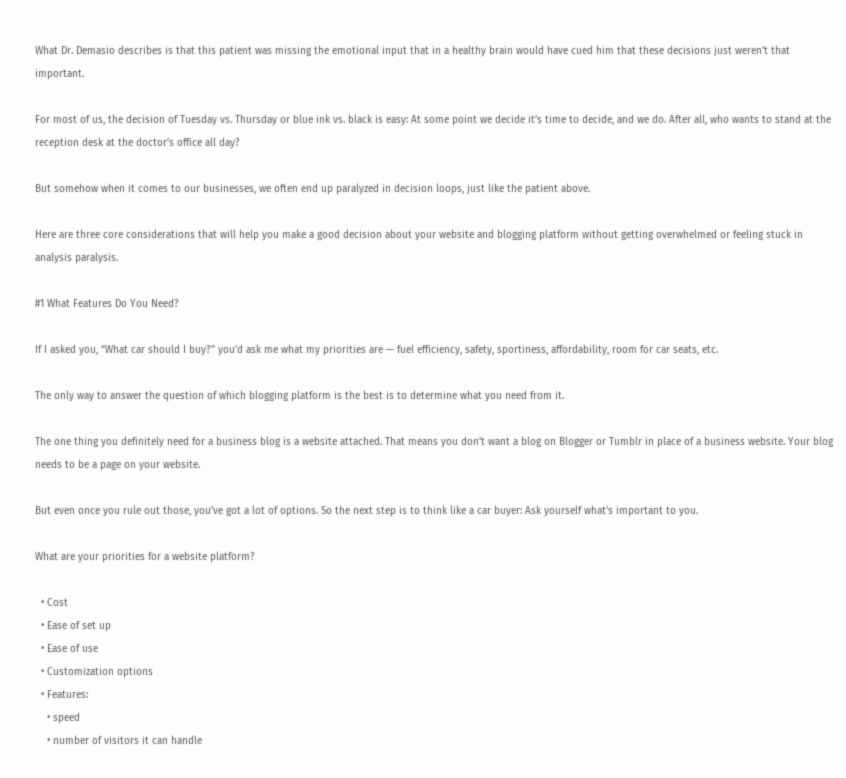What Dr. Demasio describes is that this patient was missing the emotional input that in a healthy brain would have cued him that these decisions just weren’t that important.

For most of us, the decision of Tuesday vs. Thursday or blue ink vs. black is easy: At some point we decide it’s time to decide, and we do. After all, who wants to stand at the reception desk at the doctor’s office all day?

But somehow when it comes to our businesses, we often end up paralyzed in decision loops, just like the patient above.

Here are three core considerations that will help you make a good decision about your website and blogging platform without getting overwhelmed or feeling stuck in analysis paralysis.

#1 What Features Do You Need?

If I asked you, “What car should I buy?” you’d ask me what my priorities are — fuel efficiency, safety, sportiness, affordability, room for car seats, etc.

The only way to answer the question of which blogging platform is the best is to determine what you need from it.

The one thing you definitely need for a business blog is a website attached. That means you don’t want a blog on Blogger or Tumblr in place of a business website. Your blog needs to be a page on your website.

But even once you rule out those, you’ve got a lot of options. So the next step is to think like a car buyer: Ask yourself what’s important to you.

What are your priorities for a website platform?

  • Cost
  • Ease of set up
  • Ease of use
  • Customization options
  • Features:
    • speed
    • number of visitors it can handle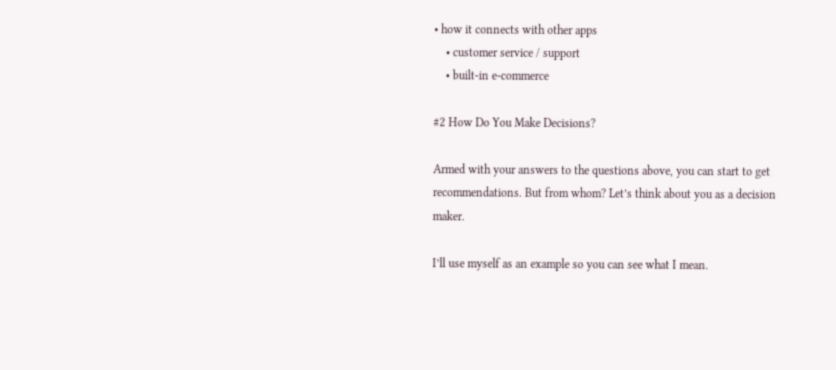• how it connects with other apps
    • customer service / support
    • built-in e-commerce

#2 How Do You Make Decisions?

Armed with your answers to the questions above, you can start to get recommendations. But from whom? Let’s think about you as a decision maker.

I’ll use myself as an example so you can see what I mean.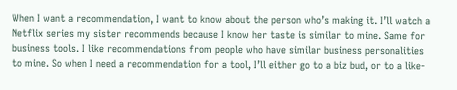When I want a recommendation, I want to know about the person who’s making it. I’ll watch a Netflix series my sister recommends because I know her taste is similar to mine. Same for business tools. I like recommendations from people who have similar business personalities to mine. So when I need a recommendation for a tool, I’ll either go to a biz bud, or to a like-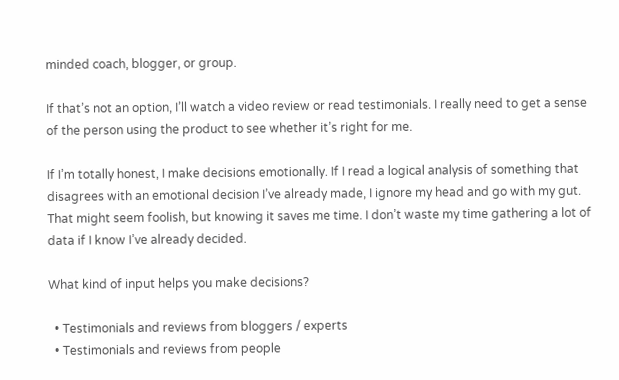minded coach, blogger, or group.

If that’s not an option, I’ll watch a video review or read testimonials. I really need to get a sense of the person using the product to see whether it’s right for me.

If I’m totally honest, I make decisions emotionally. If I read a logical analysis of something that disagrees with an emotional decision I’ve already made, I ignore my head and go with my gut. That might seem foolish, but knowing it saves me time. I don’t waste my time gathering a lot of data if I know I’ve already decided.

What kind of input helps you make decisions?

  • Testimonials and reviews from bloggers / experts
  • Testimonials and reviews from people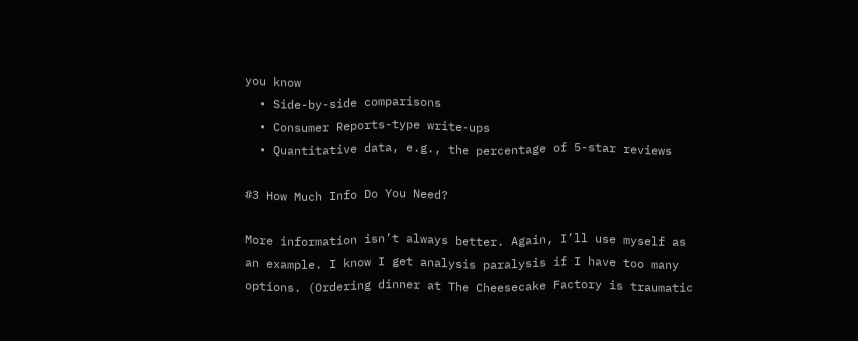you know
  • Side-by-side comparisons
  • Consumer Reports-type write-ups
  • Quantitative data, e.g., the percentage of 5-star reviews

#3 How Much Info Do You Need?

More information isn’t always better. Again, I’ll use myself as an example. I know I get analysis paralysis if I have too many options. (Ordering dinner at The Cheesecake Factory is traumatic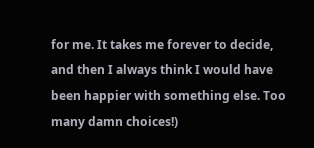for me. It takes me forever to decide, and then I always think I would have been happier with something else. Too many damn choices!)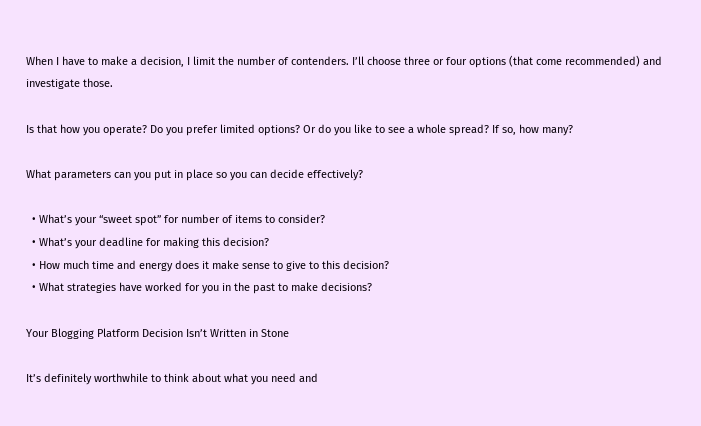When I have to make a decision, I limit the number of contenders. I’ll choose three or four options (that come recommended) and investigate those.

Is that how you operate? Do you prefer limited options? Or do you like to see a whole spread? If so, how many?

What parameters can you put in place so you can decide effectively?

  • What’s your “sweet spot” for number of items to consider?
  • What’s your deadline for making this decision?
  • How much time and energy does it make sense to give to this decision?
  • What strategies have worked for you in the past to make decisions?

Your Blogging Platform Decision Isn’t Written in Stone

It’s definitely worthwhile to think about what you need and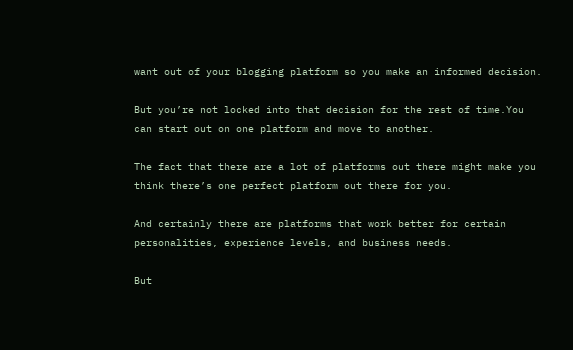want out of your blogging platform so you make an informed decision.

But you’re not locked into that decision for the rest of time.You can start out on one platform and move to another.

The fact that there are a lot of platforms out there might make you think there’s one perfect platform out there for you.

And certainly there are platforms that work better for certain personalities, experience levels, and business needs.

But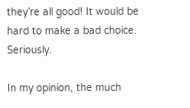they’re all good! It would be hard to make a bad choice. Seriously.

In my opinion, the much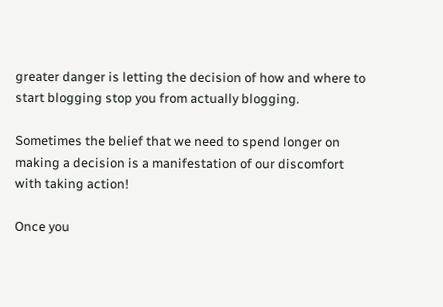greater danger is letting the decision of how and where to start blogging stop you from actually blogging.

Sometimes the belief that we need to spend longer on making a decision is a manifestation of our discomfort with taking action!

Once you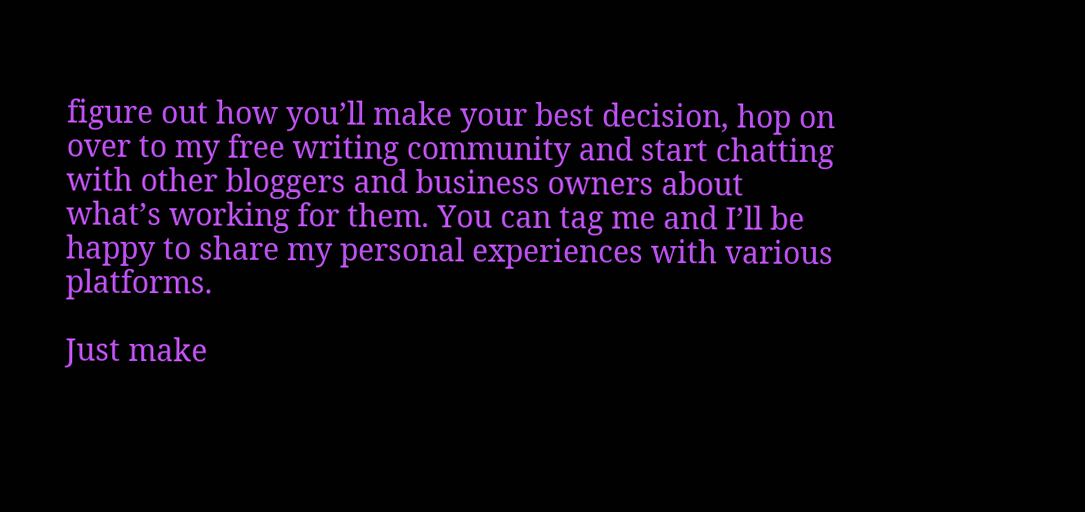figure out how you’ll make your best decision, hop on over to my free writing community and start chatting with other bloggers and business owners about what’s working for them. You can tag me and I’ll be happy to share my personal experiences with various platforms.

Just make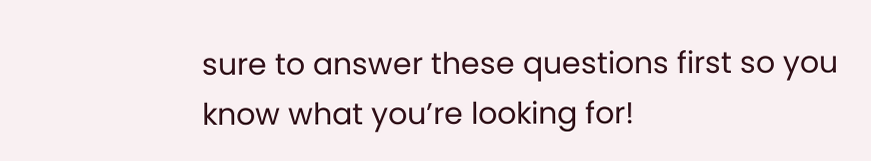sure to answer these questions first so you know what you’re looking for!